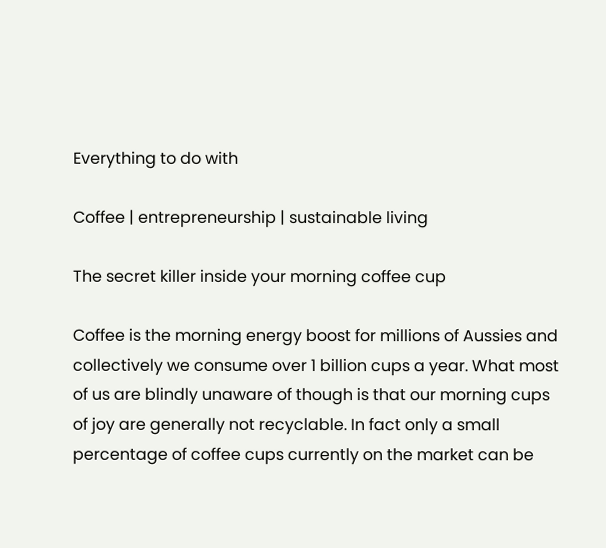Everything to do with

Coffee | entrepreneurship | sustainable living

The secret killer inside your morning coffee cup

Coffee is the morning energy boost for millions of Aussies and collectively we consume over 1 billion cups a year. What most of us are blindly unaware of though is that our morning cups of joy are generally not recyclable. In fact only a small percentage of coffee cups currently on the market can be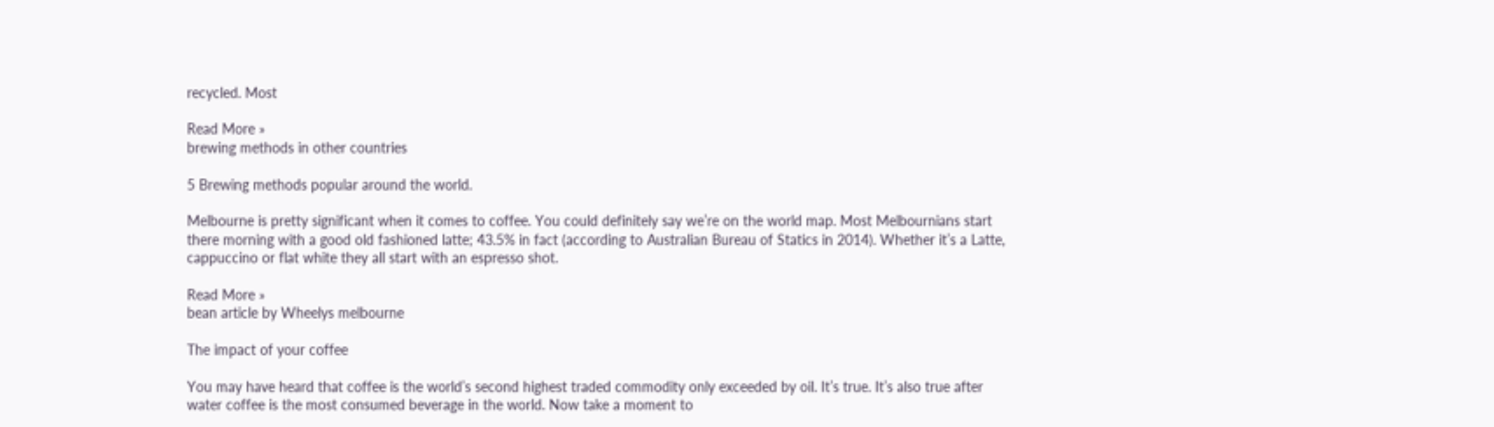recycled. Most

Read More »
brewing methods in other countries

5 Brewing methods popular around the world.

Melbourne is pretty significant when it comes to coffee. You could definitely say we’re on the world map. Most Melbournians start there morning with a good old fashioned latte; 43.5% in fact (according to Australian Bureau of Statics in 2014). Whether it’s a Latte, cappuccino or flat white they all start with an espresso shot.

Read More »
bean article by Wheelys melbourne

The impact of your coffee

You may have heard that coffee is the world’s second highest traded commodity only exceeded by oil. It’s true. It’s also true after water coffee is the most consumed beverage in the world. Now take a moment to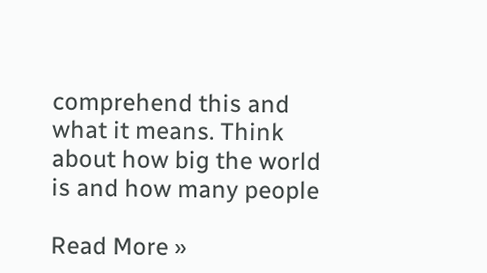comprehend this and what it means. Think about how big the world is and how many people

Read More »